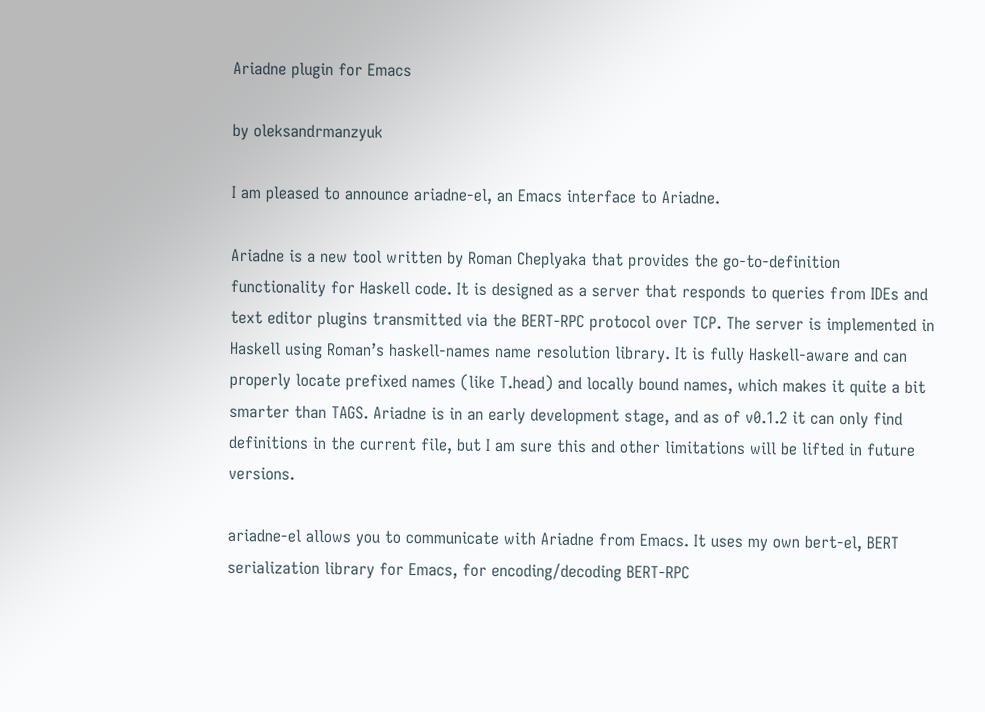Ariadne plugin for Emacs

by oleksandrmanzyuk

I am pleased to announce ariadne-el, an Emacs interface to Ariadne.

Ariadne is a new tool written by Roman Cheplyaka that provides the go-to-definition functionality for Haskell code. It is designed as a server that responds to queries from IDEs and text editor plugins transmitted via the BERT-RPC protocol over TCP. The server is implemented in Haskell using Roman’s haskell-names name resolution library. It is fully Haskell-aware and can properly locate prefixed names (like T.head) and locally bound names, which makes it quite a bit smarter than TAGS. Ariadne is in an early development stage, and as of v0.1.2 it can only find definitions in the current file, but I am sure this and other limitations will be lifted in future versions.

ariadne-el allows you to communicate with Ariadne from Emacs. It uses my own bert-el, BERT serialization library for Emacs, for encoding/decoding BERT-RPC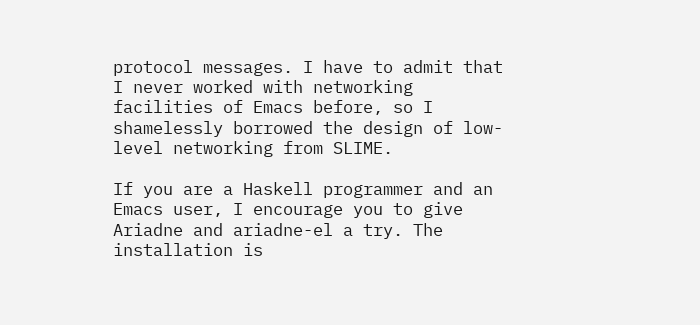protocol messages. I have to admit that I never worked with networking facilities of Emacs before, so I shamelessly borrowed the design of low-level networking from SLIME.

If you are a Haskell programmer and an Emacs user, I encourage you to give Ariadne and ariadne-el a try. The installation is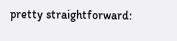pretty straightforward: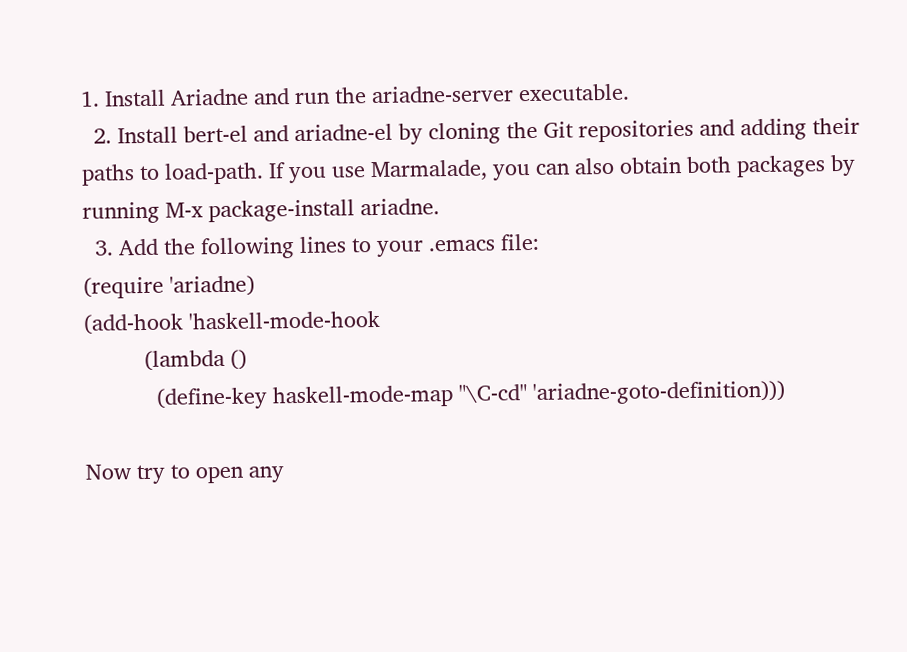1. Install Ariadne and run the ariadne-server executable.
  2. Install bert-el and ariadne-el by cloning the Git repositories and adding their paths to load-path. If you use Marmalade, you can also obtain both packages by running M-x package-install ariadne.
  3. Add the following lines to your .emacs file:
(require 'ariadne)
(add-hook 'haskell-mode-hook
          (lambda ()
            (define-key haskell-mode-map "\C-cd" 'ariadne-goto-definition)))

Now try to open any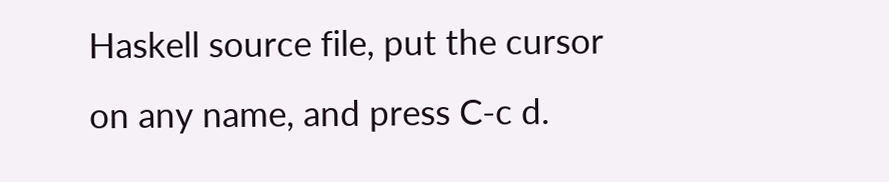Haskell source file, put the cursor on any name, and press C-c d.